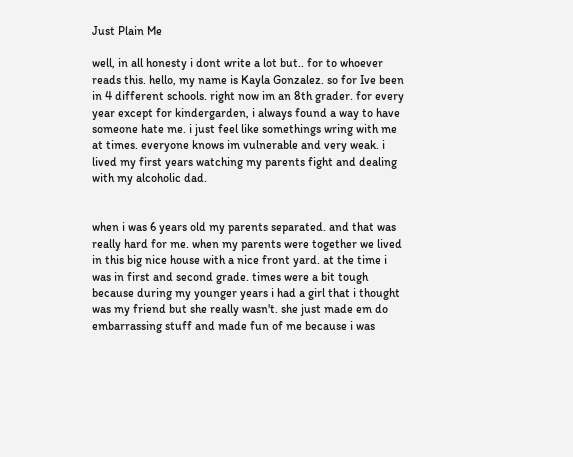Just Plain Me

well, in all honesty i dont write a lot but.. for to whoever reads this. hello, my name is Kayla Gonzalez. so for Ive been in 4 different schools. right now im an 8th grader. for every year except for kindergarden, i always found a way to have someone hate me. i just feel like somethings wring with me at times. everyone knows im vulnerable and very weak. i lived my first years watching my parents fight and dealing with my alcoholic dad.


when i was 6 years old my parents separated. and that was really hard for me. when my parents were together we lived in this big nice house with a nice front yard. at the time i was in first and second grade. times were a bit tough because during my younger years i had a girl that i thought was my friend but she really wasn't. she just made em do embarrassing stuff and made fun of me because i was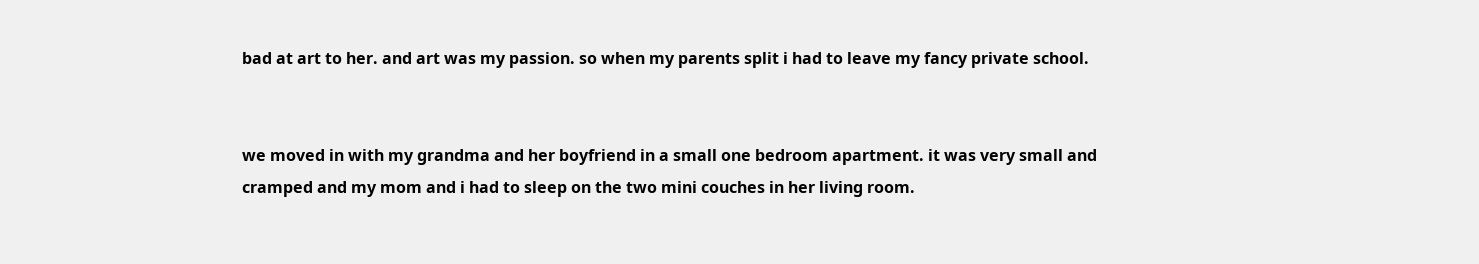bad at art to her. and art was my passion. so when my parents split i had to leave my fancy private school.


we moved in with my grandma and her boyfriend in a small one bedroom apartment. it was very small and cramped and my mom and i had to sleep on the two mini couches in her living room.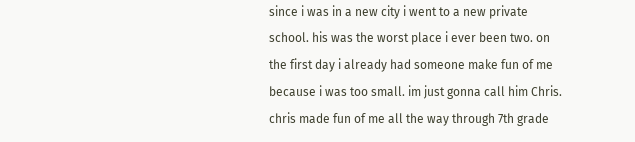since i was in a new city i went to a new private school. his was the worst place i ever been two. on the first day i already had someone make fun of me because i was too small. im just gonna call him Chris. chris made fun of me all the way through 7th grade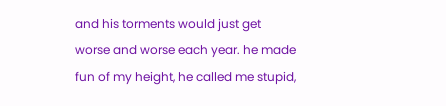and his torments would just get worse and worse each year. he made fun of my height, he called me stupid,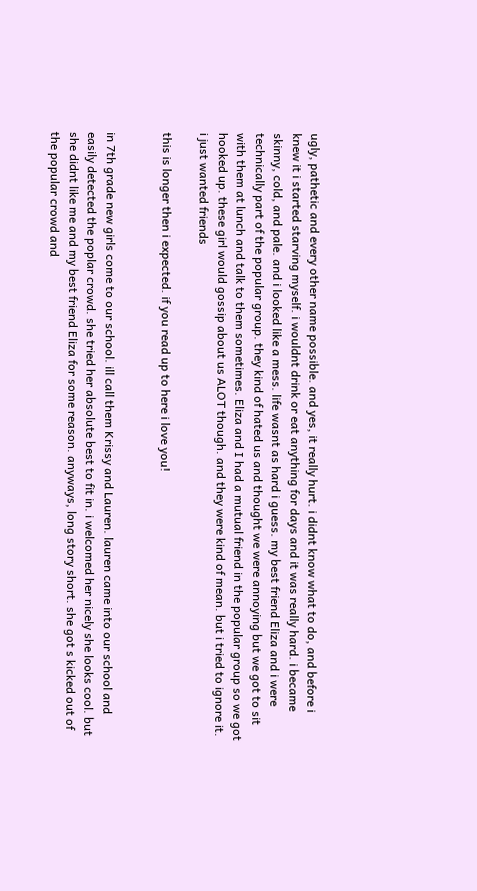ugly, pathetic and every other name possible. and yes, it really hurt. i didnt know what to do, and before i knew it i started starving myself. i wouldnt drink or eat anything for days and it was really hard. i became skinny, cold, and pale. and i looked like a mess. life wasnt as hard i guess. my best friend Eliza and i were technically part of the popular group. they kind of hated us and thought we were annoying but we got to sit with them at lunch and talk to them sometimes. Eliza and I had a mutual friend in the popular group so we got hooked up. these girl would gossip about us ALOT though. and they were kind of mean. but i tried to ignore it. i just wanted friends

this is longer then i expected. if you read up to here i love you!


in 7th grade new girls come to our school. ill call them Krissy and Lauren. lauren came into our school and easily detected the poplar crowd. she tried her absolute best to fit in. i welcomed her nicely she looks cool. but she didnt like me and my best friend Eliza for some reason. anyways, long story short. she got s kicked out of the popular crowd and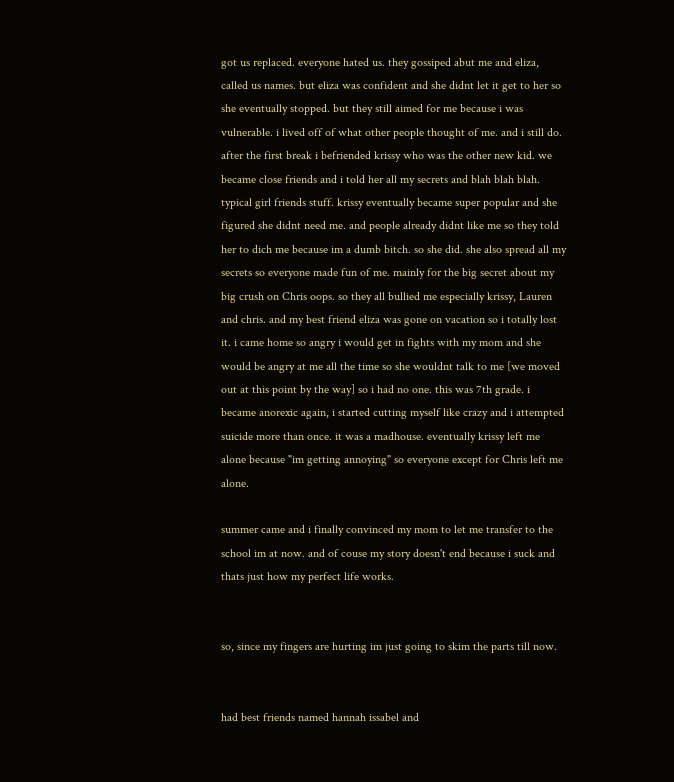got us replaced. everyone hated us. they gossiped abut me and eliza, called us names. but eliza was confident and she didnt let it get to her so she eventually stopped. but they still aimed for me because i was vulnerable. i lived off of what other people thought of me. and i still do. after the first break i befriended krissy who was the other new kid. we became close friends and i told her all my secrets and blah blah blah. typical girl friends stuff. krissy eventually became super popular and she figured she didnt need me. and people already didnt like me so they told her to dich me because im a dumb bitch. so she did. she also spread all my secrets so everyone made fun of me. mainly for the big secret about my big crush on Chris oops. so they all bullied me especially krissy, Lauren and chris. and my best friend eliza was gone on vacation so i totally lost it. i came home so angry i would get in fights with my mom and she would be angry at me all the time so she wouldnt talk to me [we moved out at this point by the way] so i had no one. this was 7th grade. i became anorexic again, i started cutting myself like crazy and i attempted suicide more than once. it was a madhouse. eventually krissy left me alone because "im getting annoying" so everyone except for Chris left me alone.

summer came and i finally convinced my mom to let me transfer to the school im at now. and of couse my story doesn't end because i suck and thats just how my perfect life works.


so, since my fingers are hurting im just going to skim the parts till now.


had best friends named hannah issabel and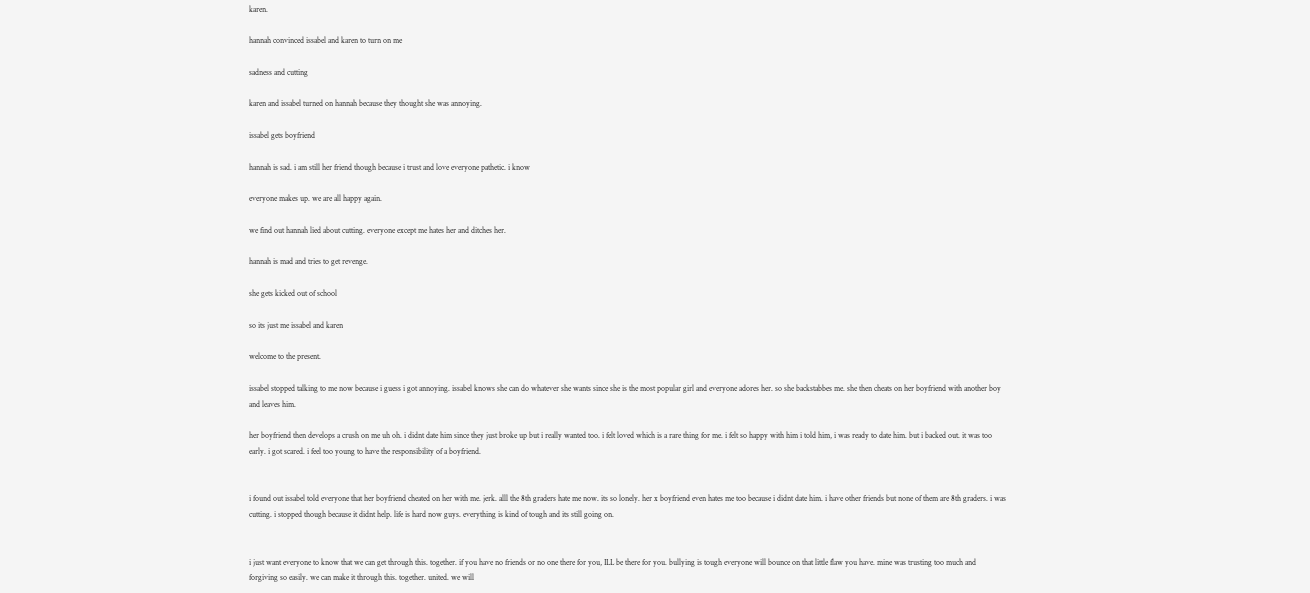karen.

hannah convinced issabel and karen to turn on me

sadness and cutting

karen and issabel turned on hannah because they thought she was annoying.

issabel gets boyfriend

hannah is sad. i am still her friend though because i trust and love everyone pathetic. i know

everyone makes up. we are all happy again.

we find out hannah lied about cutting. everyone except me hates her and ditches her.

hannah is mad and tries to get revenge.

she gets kicked out of school

so its just me issabel and karen

welcome to the present.

issabel stopped talking to me now because i guess i got annoying. issabel knows she can do whatever she wants since she is the most popular girl and everyone adores her. so she backstabbes me. she then cheats on her boyfriend with another boy and leaves him.

her boyfriend then develops a crush on me uh oh. i didnt date him since they just broke up but i really wanted too. i felt loved which is a rare thing for me. i felt so happy with him i told him, i was ready to date him. but i backed out. it was too early. i got scared. i feel too young to have the responsibility of a boyfriend.


i found out issabel told everyone that her boyfriend cheated on her with me. jerk. alll the 8th graders hate me now. its so lonely. her x boyfriend even hates me too because i didnt date him. i have other friends but none of them are 8th graders. i was cutting. i stopped though because it didnt help. life is hard now guys. everything is kind of tough and its still going on.


i just want everyone to know that we can get through this. together. if you have no friends or no one there for you, ILL be there for you. bullying is tough everyone will bounce on that little flaw you have. mine was trusting too much and forgiving so easily. we can make it through this. together. united. we will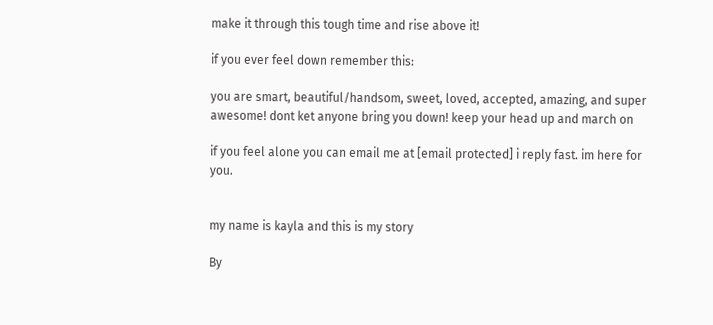make it through this tough time and rise above it!

if you ever feel down remember this:

you are smart, beautiful/handsom, sweet, loved, accepted, amazing, and super awesome! dont ket anyone bring you down! keep your head up and march on

if you feel alone you can email me at [email protected] i reply fast. im here for you.


my name is kayla and this is my story

By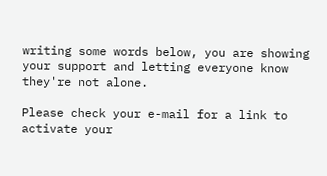writing some words below, you are showing your support and letting everyone know they're not alone.

Please check your e-mail for a link to activate your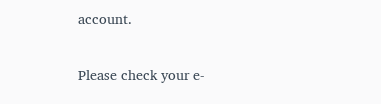account.

Please check your e-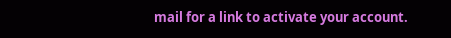mail for a link to activate your account.